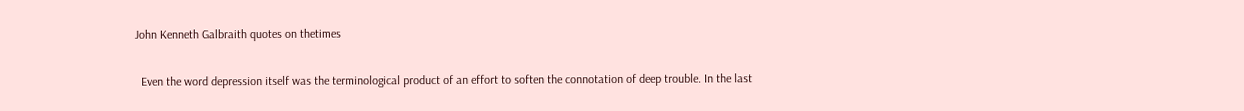John Kenneth Galbraith quotes on thetimes

  Even the word depression itself was the terminological product of an effort to soften the connotation of deep trouble. In the last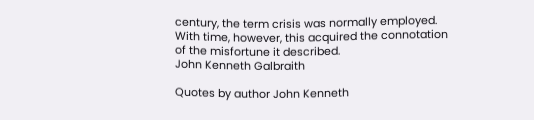century, the term crisis was normally employed. With time, however, this acquired the connotation of the misfortune it described.
John Kenneth Galbraith

Quotes by author John Kenneth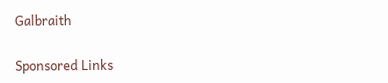Galbraith

Sponsored Links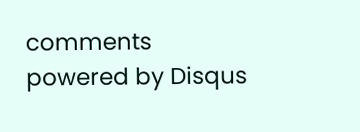comments powered by Disqus